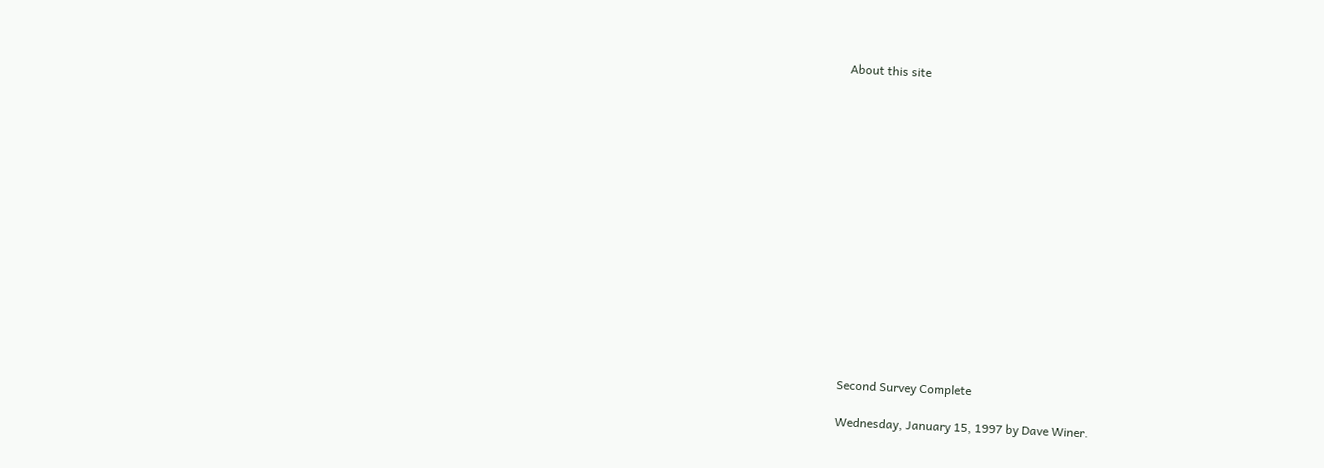About this site
















Second Survey Complete

Wednesday, January 15, 1997 by Dave Winer.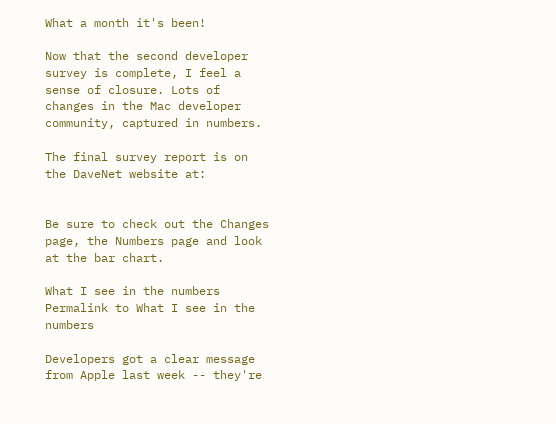What a month it's been!

Now that the second developer survey is complete, I feel a sense of closure. Lots of changes in the Mac developer community, captured in numbers.

The final survey report is on the DaveNet website at:


Be sure to check out the Changes page, the Numbers page and look at the bar chart.

What I see in the numbers Permalink to What I see in the numbers

Developers got a clear message from Apple last week -- they're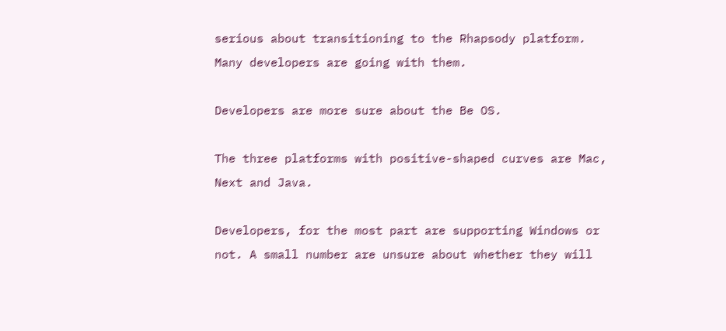serious about transitioning to the Rhapsody platform. Many developers are going with them.

Developers are more sure about the Be OS.

The three platforms with positive-shaped curves are Mac, Next and Java.

Developers, for the most part are supporting Windows or not. A small number are unsure about whether they will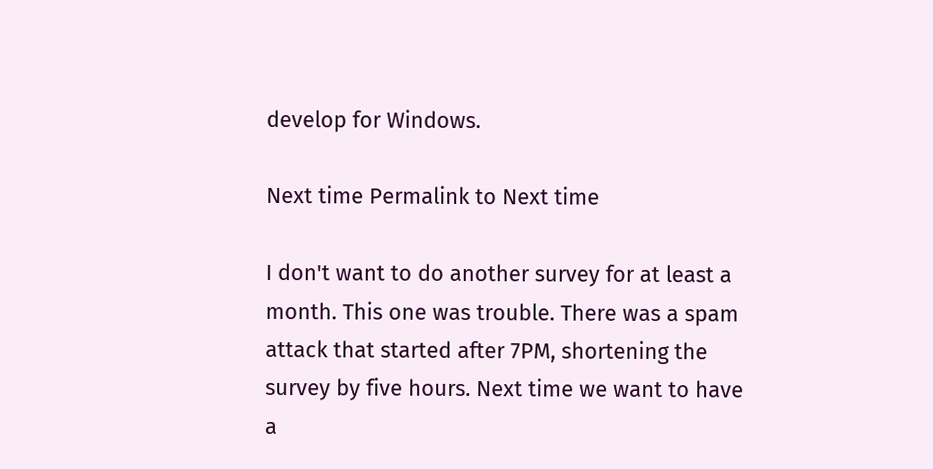develop for Windows.

Next time Permalink to Next time

I don't want to do another survey for at least a month. This one was trouble. There was a spam attack that started after 7PM, shortening the survey by five hours. Next time we want to have a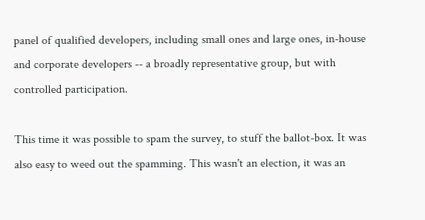panel of qualified developers, including small ones and large ones, in-house and corporate developers -- a broadly representative group, but with controlled participation.

This time it was possible to spam the survey, to stuff the ballot-box. It was also easy to weed out the spamming. This wasn't an election, it was an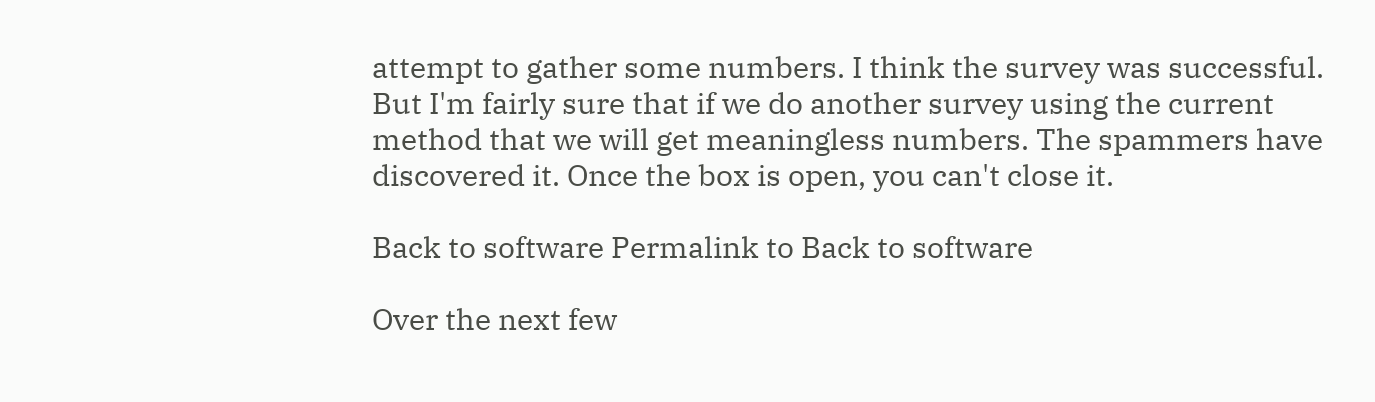attempt to gather some numbers. I think the survey was successful. But I'm fairly sure that if we do another survey using the current method that we will get meaningless numbers. The spammers have discovered it. Once the box is open, you can't close it.

Back to software Permalink to Back to software

Over the next few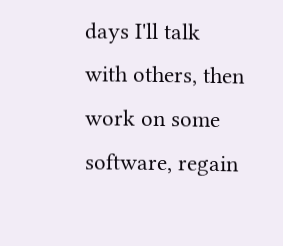days I'll talk with others, then work on some software, regain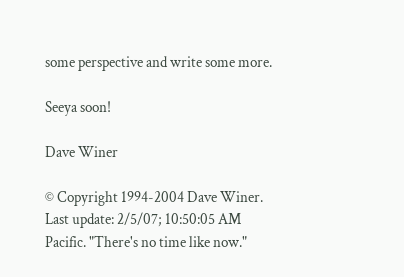some perspective and write some more.

Seeya soon!

Dave Winer

© Copyright 1994-2004 Dave Winer. Last update: 2/5/07; 10:50:05 AM Pacific. "There's no time like now."